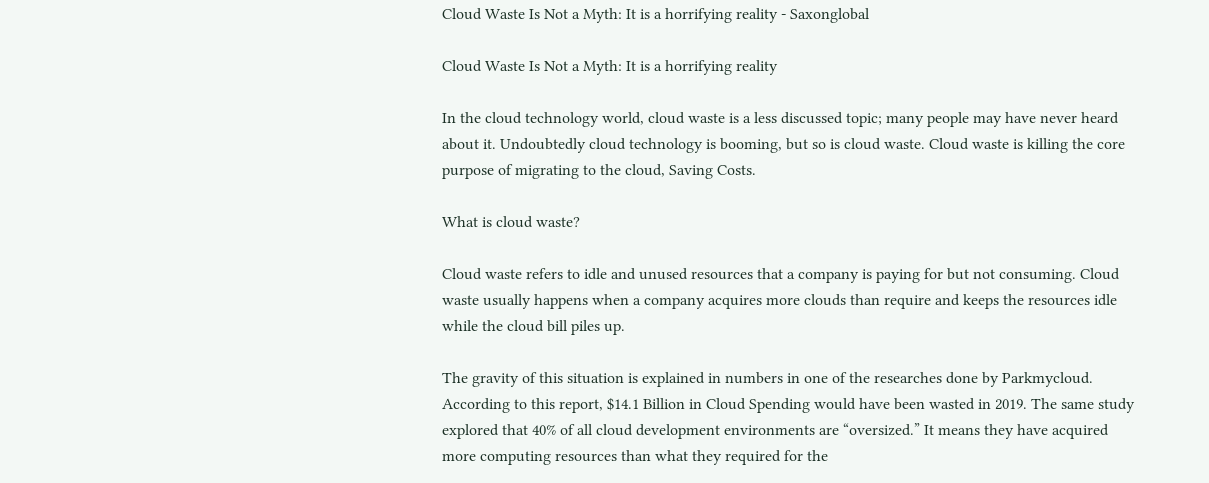Cloud Waste Is Not a Myth: It is a horrifying reality - Saxonglobal

Cloud Waste Is Not a Myth: It is a horrifying reality

In the cloud technology world, cloud waste is a less discussed topic; many people may have never heard about it. Undoubtedly cloud technology is booming, but so is cloud waste. Cloud waste is killing the core purpose of migrating to the cloud, Saving Costs.

What is cloud waste?

Cloud waste refers to idle and unused resources that a company is paying for but not consuming. Cloud waste usually happens when a company acquires more clouds than require and keeps the resources idle while the cloud bill piles up.

The gravity of this situation is explained in numbers in one of the researches done by Parkmycloud. According to this report, $14.1 Billion in Cloud Spending would have been wasted in 2019. The same study explored that 40% of all cloud development environments are “oversized.” It means they have acquired more computing resources than what they required for the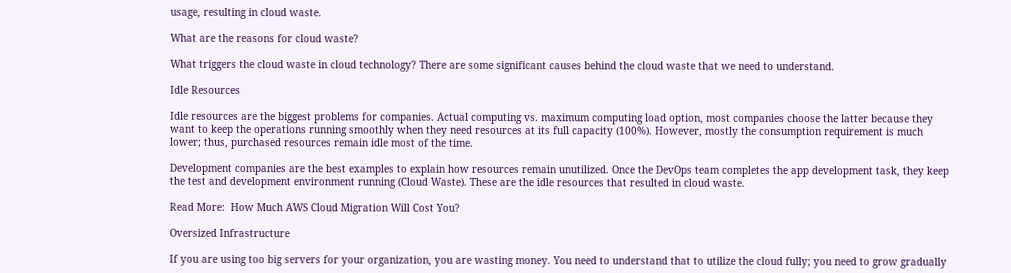usage, resulting in cloud waste.

What are the reasons for cloud waste?

What triggers the cloud waste in cloud technology? There are some significant causes behind the cloud waste that we need to understand.

Idle Resources

Idle resources are the biggest problems for companies. Actual computing vs. maximum computing load option, most companies choose the latter because they want to keep the operations running smoothly when they need resources at its full capacity (100%). However, mostly the consumption requirement is much lower; thus, purchased resources remain idle most of the time.

Development companies are the best examples to explain how resources remain unutilized. Once the DevOps team completes the app development task, they keep the test and development environment running (Cloud Waste). These are the idle resources that resulted in cloud waste.

Read More:  How Much AWS Cloud Migration Will Cost You?

Oversized Infrastructure

If you are using too big servers for your organization, you are wasting money. You need to understand that to utilize the cloud fully; you need to grow gradually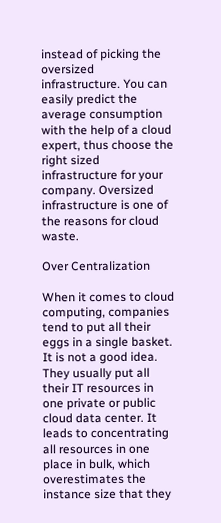instead of picking the oversized infrastructure. You can easily predict the average consumption with the help of a cloud expert, thus choose the right sized infrastructure for your company. Oversized infrastructure is one of the reasons for cloud waste.

Over Centralization

When it comes to cloud computing, companies tend to put all their eggs in a single basket. It is not a good idea. They usually put all their IT resources in one private or public cloud data center. It leads to concentrating all resources in one place in bulk, which overestimates the instance size that they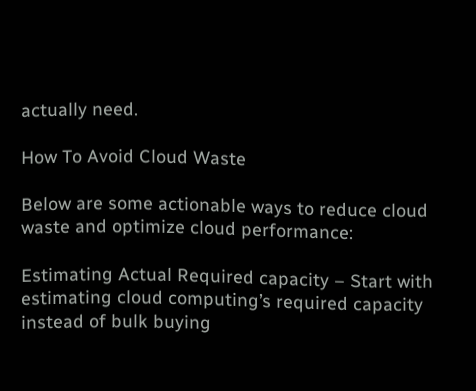actually need.

How To Avoid Cloud Waste

Below are some actionable ways to reduce cloud waste and optimize cloud performance:

Estimating Actual Required capacity – Start with estimating cloud computing’s required capacity instead of bulk buying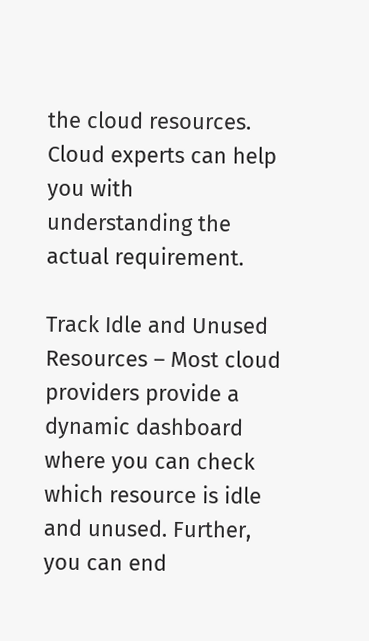the cloud resources. Cloud experts can help you with understanding the actual requirement.

Track Idle and Unused Resources – Most cloud providers provide a dynamic dashboard where you can check which resource is idle and unused. Further, you can end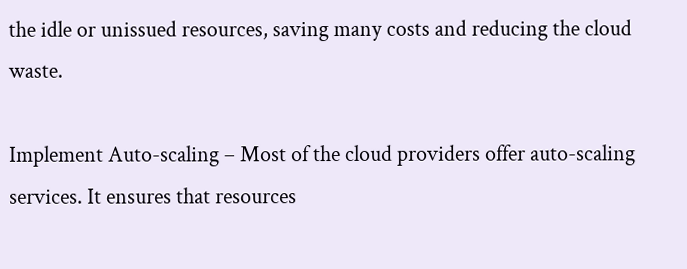the idle or unissued resources, saving many costs and reducing the cloud waste.

Implement Auto-scaling – Most of the cloud providers offer auto-scaling services. It ensures that resources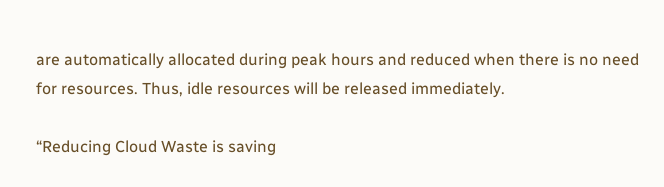are automatically allocated during peak hours and reduced when there is no need for resources. Thus, idle resources will be released immediately.

“Reducing Cloud Waste is saving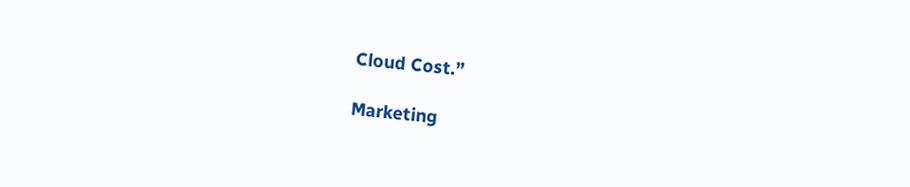Cloud Cost.”

Marketing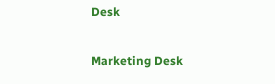Desk

Marketing Desk